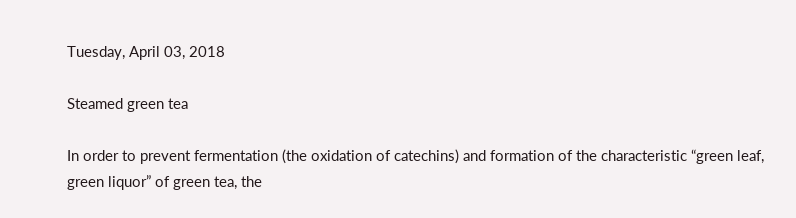Tuesday, April 03, 2018

Steamed green tea

In order to prevent fermentation (the oxidation of catechins) and formation of the characteristic “green leaf, green liquor” of green tea, the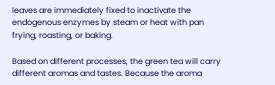leaves are immediately fixed to inactivate the endogenous enzymes by steam or heat with pan frying, roasting, or baking.

Based on different processes, the green tea will carry different aromas and tastes. Because the aroma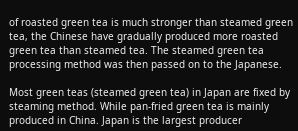of roasted green tea is much stronger than steamed green tea, the Chinese have gradually produced more roasted green tea than steamed tea. The steamed green tea processing method was then passed on to the Japanese.

Most green teas (steamed green tea) in Japan are fixed by steaming method. While pan-fried green tea is mainly produced in China. Japan is the largest producer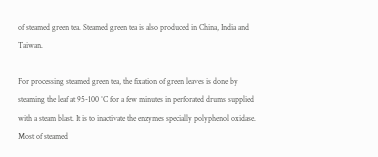of steamed green tea. Steamed green tea is also produced in China, India and Taiwan.

For processing steamed green tea, the fixation of green leaves is done by steaming the leaf at 95-100 °C for a few minutes in perforated drums supplied with a steam blast. It is to inactivate the enzymes specially polyphenol oxidase. Most of steamed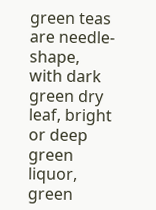green teas are needle-shape, with dark green dry leaf, bright or deep green liquor, green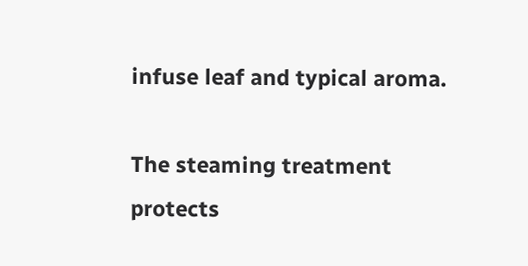infuse leaf and typical aroma.

The steaming treatment protects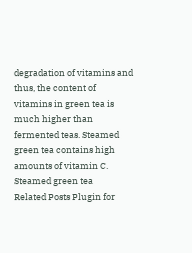degradation of vitamins and thus, the content of vitamins in green tea is much higher than fermented teas. Steamed green tea contains high amounts of vitamin C.
Steamed green tea
Related Posts Plugin for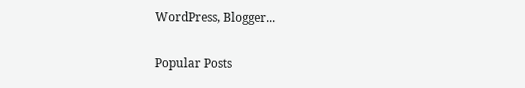WordPress, Blogger...

Popular Posts